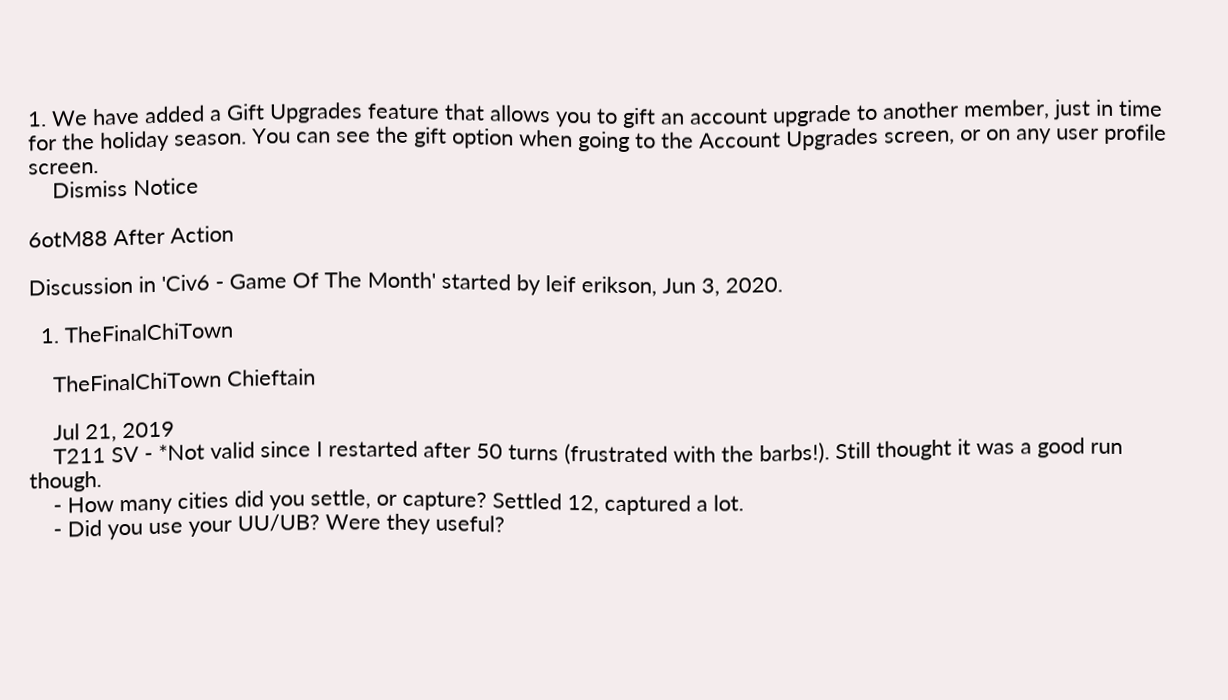1. We have added a Gift Upgrades feature that allows you to gift an account upgrade to another member, just in time for the holiday season. You can see the gift option when going to the Account Upgrades screen, or on any user profile screen.
    Dismiss Notice

6otM88 After Action

Discussion in 'Civ6 - Game Of The Month' started by leif erikson, Jun 3, 2020.

  1. TheFinalChiTown

    TheFinalChiTown Chieftain

    Jul 21, 2019
    T211 SV - *Not valid since I restarted after 50 turns (frustrated with the barbs!). Still thought it was a good run though.
    - How many cities did you settle, or capture? Settled 12, captured a lot.
    - Did you use your UU/UB? Were they useful?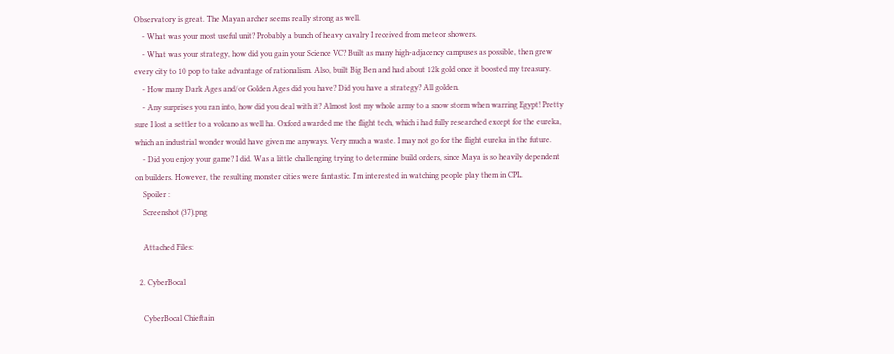Observatory is great. The Mayan archer seems really strong as well.
    - What was your most useful unit? Probably a bunch of heavy cavalry I received from meteor showers.
    - What was your strategy, how did you gain your Science VC? Built as many high-adjacency campuses as possible, then grew every city to 10 pop to take advantage of rationalism. Also, built Big Ben and had about 12k gold once it boosted my treasury.
    - How many Dark Ages and/or Golden Ages did you have? Did you have a strategy? All golden.
    - Any surprises you ran into, how did you deal with it? Almost lost my whole army to a snow storm when warring Egypt! Pretty sure I lost a settler to a volcano as well ha. Oxford awarded me the flight tech, which i had fully researched except for the eureka, which an industrial wonder would have given me anyways. Very much a waste. I may not go for the flight eureka in the future.
    - Did you enjoy your game? I did. Was a little challenging trying to determine build orders, since Maya is so heavily dependent on builders. However, the resulting monster cities were fantastic. I'm interested in watching people play them in CPL.
    Spoiler :
    Screenshot (37).png

    Attached Files:

  2. CyberBocal

    CyberBocal Chieftain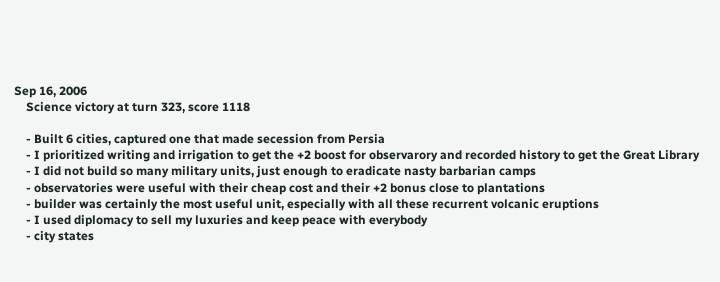Sep 16, 2006
    Science victory at turn 323, score 1118

    - Built 6 cities, captured one that made secession from Persia
    - I prioritized writing and irrigation to get the +2 boost for observarory and recorded history to get the Great Library
    - I did not build so many military units, just enough to eradicate nasty barbarian camps
    - observatories were useful with their cheap cost and their +2 bonus close to plantations
    - builder was certainly the most useful unit, especially with all these recurrent volcanic eruptions
    - I used diplomacy to sell my luxuries and keep peace with everybody
    - city states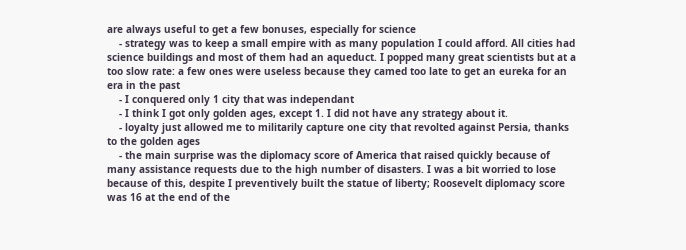are always useful to get a few bonuses, especially for science
    - strategy was to keep a small empire with as many population I could afford. All cities had science buildings and most of them had an aqueduct. I popped many great scientists but at a too slow rate: a few ones were useless because they camed too late to get an eureka for an era in the past
    - I conquered only 1 city that was independant
    - I think I got only golden ages, except 1. I did not have any strategy about it.
    - loyalty just allowed me to militarily capture one city that revolted against Persia, thanks to the golden ages
    - the main surprise was the diplomacy score of America that raised quickly because of many assistance requests due to the high number of disasters. I was a bit worried to lose because of this, despite I preventively built the statue of liberty; Roosevelt diplomacy score was 16 at the end of the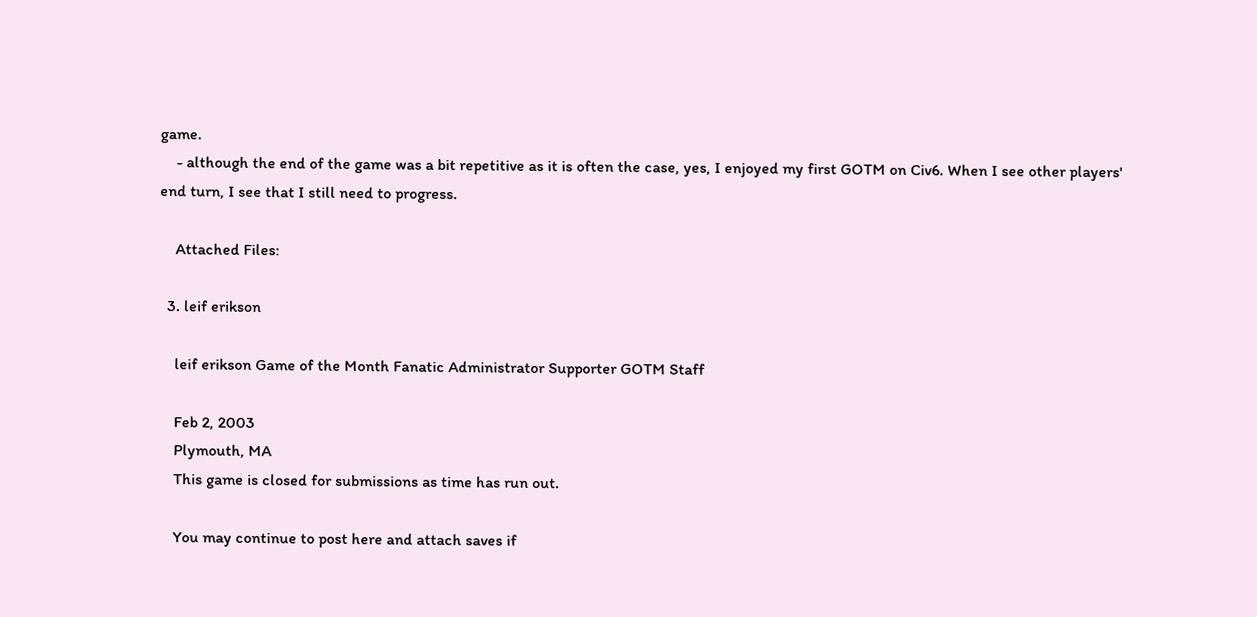game.
    - although the end of the game was a bit repetitive as it is often the case, yes, I enjoyed my first GOTM on Civ6. When I see other players' end turn, I see that I still need to progress.

    Attached Files:

  3. leif erikson

    leif erikson Game of the Month Fanatic Administrator Supporter GOTM Staff

    Feb 2, 2003
    Plymouth, MA
    This game is closed for submissions as time has run out.

    You may continue to post here and attach saves if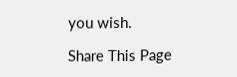you wish.

Share This Page